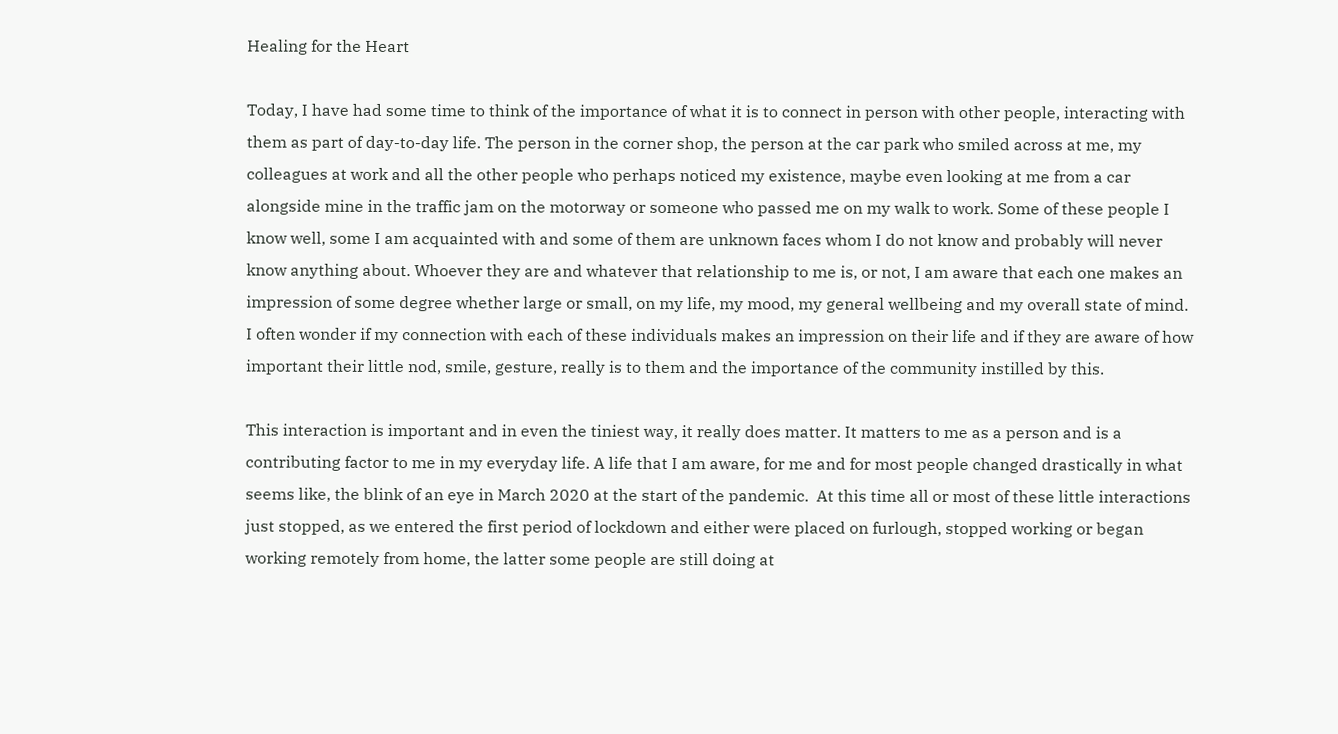Healing for the Heart

Today, I have had some time to think of the importance of what it is to connect in person with other people, interacting with them as part of day-to-day life. The person in the corner shop, the person at the car park who smiled across at me, my colleagues at work and all the other people who perhaps noticed my existence, maybe even looking at me from a car alongside mine in the traffic jam on the motorway or someone who passed me on my walk to work. Some of these people I know well, some I am acquainted with and some of them are unknown faces whom I do not know and probably will never know anything about. Whoever they are and whatever that relationship to me is, or not, I am aware that each one makes an impression of some degree whether large or small, on my life, my mood, my general wellbeing and my overall state of mind. I often wonder if my connection with each of these individuals makes an impression on their life and if they are aware of how important their little nod, smile, gesture, really is to them and the importance of the community instilled by this.

This interaction is important and in even the tiniest way, it really does matter. It matters to me as a person and is a contributing factor to me in my everyday life. A life that I am aware, for me and for most people changed drastically in what seems like, the blink of an eye in March 2020 at the start of the pandemic.  At this time all or most of these little interactions just stopped, as we entered the first period of lockdown and either were placed on furlough, stopped working or began working remotely from home, the latter some people are still doing at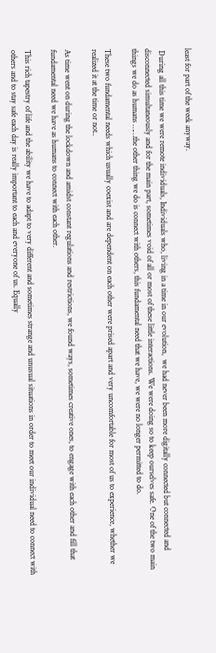least for part of the week anyway.

 During all this time we were remote individuals, Individuals who, living in a time in our evolution,  we had never been more digitally connected but connected and disconnected simultaneously and for the main part, sometimes void of all or most of these little interactions. We were doing so to keep ourselves safe. One of the two main things we do as humans ……the other thing we do is connect with others, this fundamental need that we have, we were no longer permitted to do.

These two fundamental needs which usually coexist and are dependent on each other were prised apart and very uncomfortable for most of us to experience, whether we realized it at the time or not..

As time went on during the lockdown and amidst constant regulations and restrictions, we found ways, sometimes creative ones, to engage with each other and fill that fundamental need we have as humans to connect with each other.

This rich tapestry of life and the ability we have to adapt to very different and sometimes strange and unusual situations in order to meet our individual need to connect with others and to stay safe each day is really important to each and everyone of us. Equally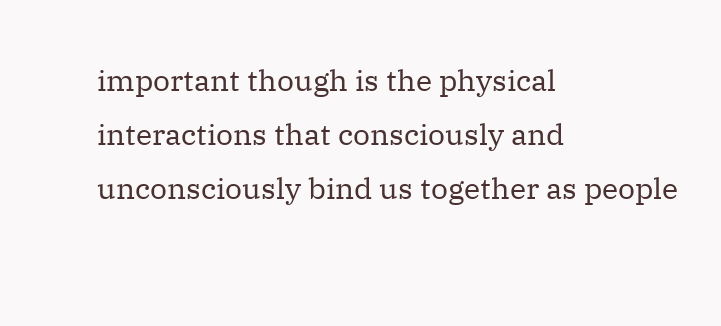important though is the physical interactions that consciously and unconsciously bind us together as people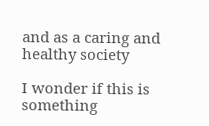and as a caring and healthy society

I wonder if this is something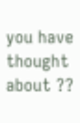you have thought about ??